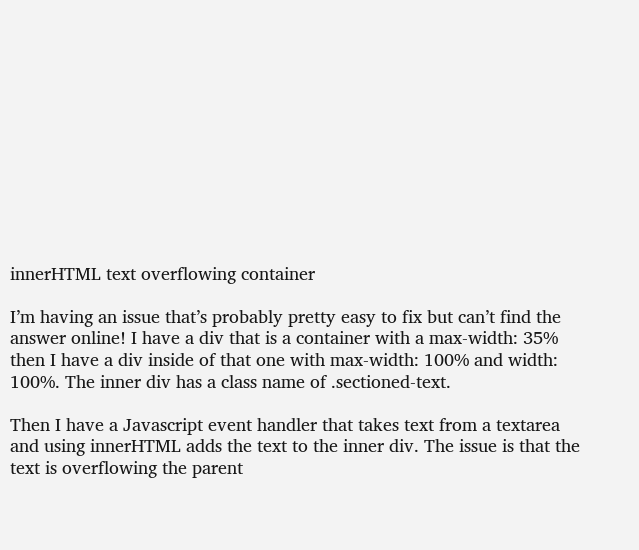innerHTML text overflowing container

I’m having an issue that’s probably pretty easy to fix but can’t find the answer online! I have a div that is a container with a max-width: 35% then I have a div inside of that one with max-width: 100% and width: 100%. The inner div has a class name of .sectioned-text.

Then I have a Javascript event handler that takes text from a textarea and using innerHTML adds the text to the inner div. The issue is that the text is overflowing the parent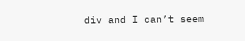div and I can’t seem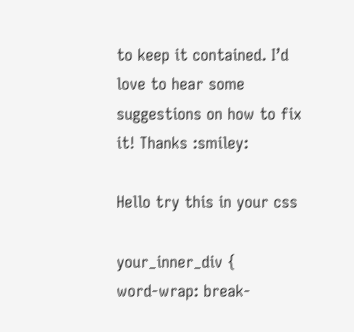to keep it contained. I’d love to hear some suggestions on how to fix it! Thanks :smiley:

Hello try this in your css

your_inner_div {
word-wrap: break-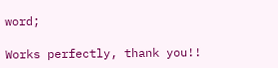word;

Works perfectly, thank you!!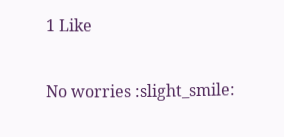1 Like

No worries :slight_smile: